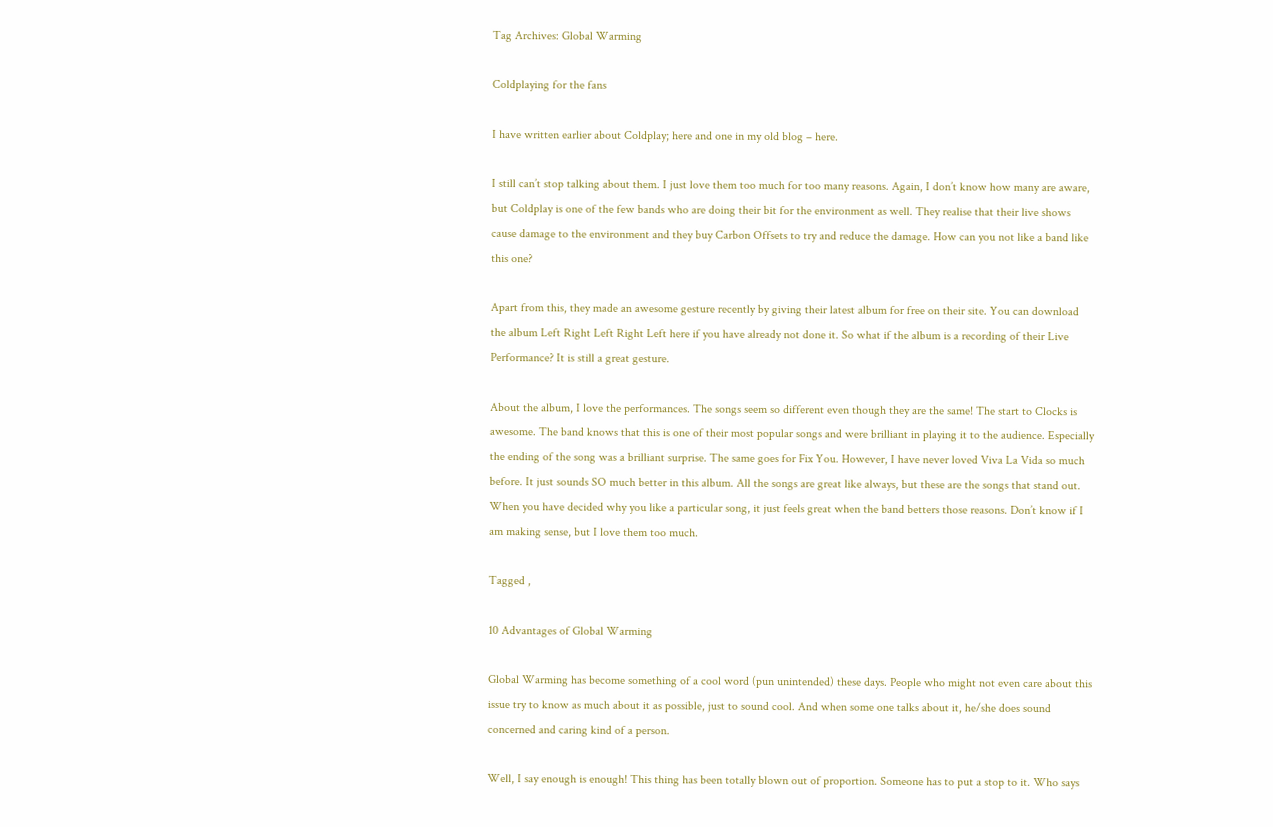Tag Archives: Global Warming

Coldplaying for the fans

I have written earlier about Coldplay; here and one in my old blog – here.

I still can’t stop talking about them. I just love them too much for too many reasons. Again, I don’t know how many are aware, but Coldplay is one of the few bands who are doing their bit for the environment as well. They realise that their live shows cause damage to the environment and they buy Carbon Offsets to try and reduce the damage. How can you not like a band like this one?

Apart from this, they made an awesome gesture recently by giving their latest album for free on their site. You can download the album Left Right Left Right Left here if you have already not done it. So what if the album is a recording of their Live Performance? It is still a great gesture.

About the album, I love the performances. The songs seem so different even though they are the same! The start to Clocks is awesome. The band knows that this is one of their most popular songs and were brilliant in playing it to the audience. Especially the ending of the song was a brilliant surprise. The same goes for Fix You. However, I have never loved Viva La Vida so much before. It just sounds SO much better in this album. All the songs are great like always, but these are the songs that stand out. When you have decided why you like a particular song, it just feels great when the band betters those reasons. Don’t know if I am making sense, but I love them too much.

Tagged ,

10 Advantages of Global Warming

Global Warming has become something of a cool word (pun unintended) these days. People who might not even care about this issue try to know as much about it as possible, just to sound cool. And when some one talks about it, he/she does sound concerned and caring kind of a person.

Well, I say enough is enough! This thing has been totally blown out of proportion. Someone has to put a stop to it. Who says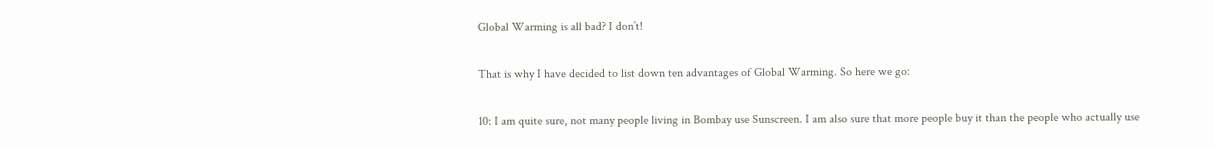Global Warming is all bad? I don’t!

That is why I have decided to list down ten advantages of Global Warming. So here we go:

10: I am quite sure, not many people living in Bombay use Sunscreen. I am also sure that more people buy it than the people who actually use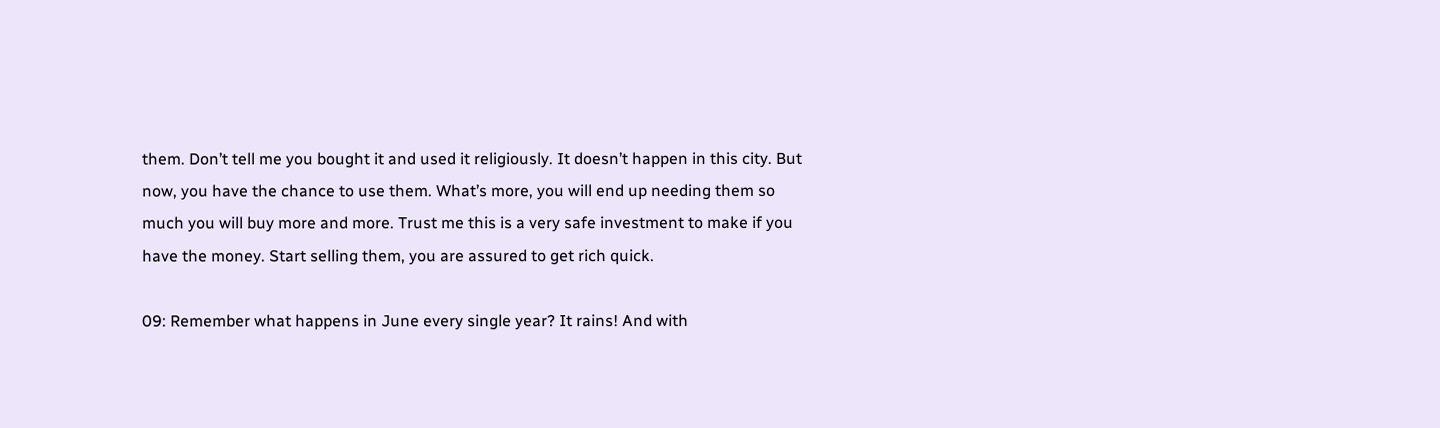them. Don’t tell me you bought it and used it religiously. It doesn’t happen in this city. But now, you have the chance to use them. What’s more, you will end up needing them so much you will buy more and more. Trust me this is a very safe investment to make if you have the money. Start selling them, you are assured to get rich quick.

09: Remember what happens in June every single year? It rains! And with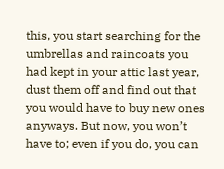this, you start searching for the umbrellas and raincoats you had kept in your attic last year, dust them off and find out that you would have to buy new ones anyways. But now, you won’t have to; even if you do, you can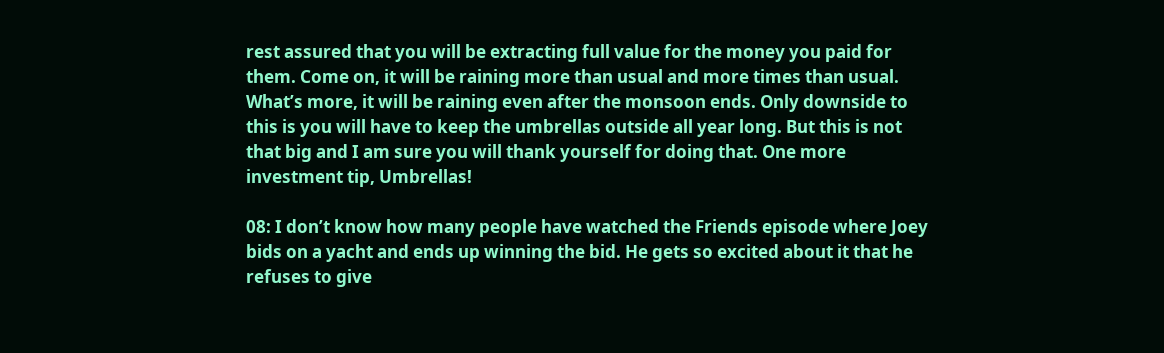rest assured that you will be extracting full value for the money you paid for them. Come on, it will be raining more than usual and more times than usual. What’s more, it will be raining even after the monsoon ends. Only downside to this is you will have to keep the umbrellas outside all year long. But this is not that big and I am sure you will thank yourself for doing that. One more investment tip, Umbrellas!

08: I don’t know how many people have watched the Friends episode where Joey bids on a yacht and ends up winning the bid. He gets so excited about it that he refuses to give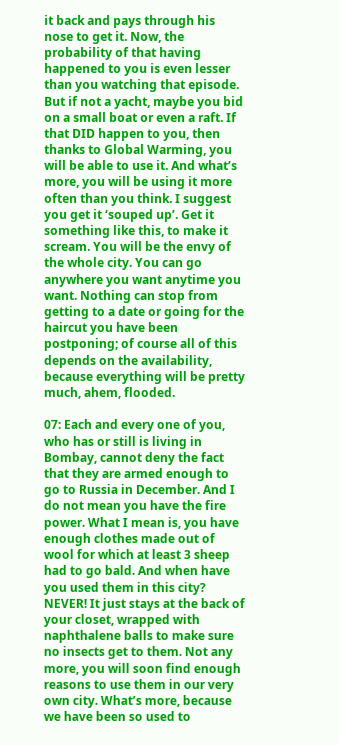it back and pays through his nose to get it. Now, the probability of that having happened to you is even lesser than you watching that episode. But if not a yacht, maybe you bid on a small boat or even a raft. If that DID happen to you, then thanks to Global Warming, you will be able to use it. And what’s more, you will be using it more often than you think. I suggest you get it ‘souped up’. Get it something like this, to make it scream. You will be the envy of the whole city. You can go anywhere you want anytime you want. Nothing can stop from getting to a date or going for the haircut you have been postponing; of course all of this depends on the availability, because everything will be pretty much, ahem, flooded.

07: Each and every one of you, who has or still is living in Bombay, cannot deny the fact that they are armed enough to go to Russia in December. And I do not mean you have the fire power. What I mean is, you have enough clothes made out of wool for which at least 3 sheep had to go bald. And when have you used them in this city? NEVER! It just stays at the back of your closet, wrapped with naphthalene balls to make sure no insects get to them. Not any more, you will soon find enough reasons to use them in our very own city. What’s more, because we have been so used to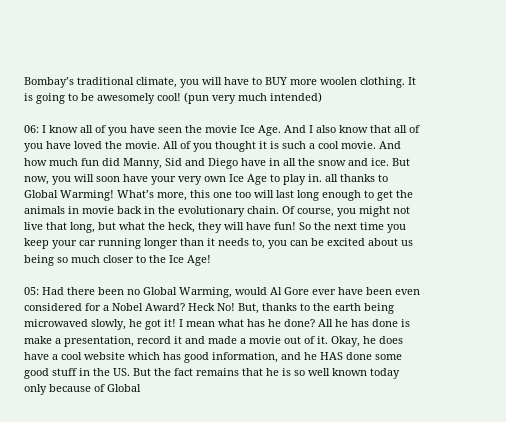Bombay’s traditional climate, you will have to BUY more woolen clothing. It is going to be awesomely cool! (pun very much intended)

06: I know all of you have seen the movie Ice Age. And I also know that all of you have loved the movie. All of you thought it is such a cool movie. And how much fun did Manny, Sid and Diego have in all the snow and ice. But now, you will soon have your very own Ice Age to play in. all thanks to Global Warming! What’s more, this one too will last long enough to get the animals in movie back in the evolutionary chain. Of course, you might not live that long, but what the heck, they will have fun! So the next time you keep your car running longer than it needs to, you can be excited about us being so much closer to the Ice Age!

05: Had there been no Global Warming, would Al Gore ever have been even considered for a Nobel Award? Heck No! But, thanks to the earth being microwaved slowly, he got it! I mean what has he done? All he has done is make a presentation, record it and made a movie out of it. Okay, he does have a cool website which has good information, and he HAS done some good stuff in the US. But the fact remains that he is so well known today only because of Global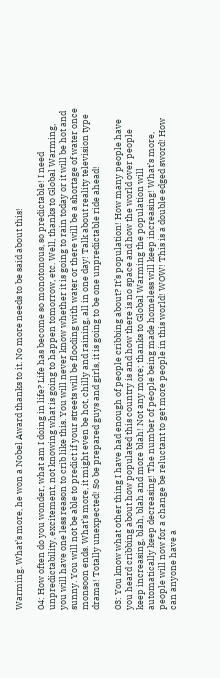Warming. What’s more, he won a Nobel Award thanks to it. No more needs to be said about this!

04: How often do you wonder, what am I doing in life? Life has become so monotonous, so predictable! I need unpredictability, excitement, not knowing what is going to happen tomorrow, etc. Well, thanks to Global Warming, you will have one less reason to crib like this. You will never know whether it is going to rain today or it will be hot and sunny. You will not be able to predict if your streets will be flooding with water or there will be a shortage of water once monsoon ends. What’s more, it might even be hot, chilly and raining, all in one day! Talk about reality television type drama! Totally unexpected! So be prepared guys and girls, it is going to be one unpredictable ride ahead!

03: You know what other thing I have had enough of people cribbing about? It’s population! How many people have you heard cribbing about how populated this country is and how there is no space and how the world over people keep increasing, blah, blah and more blah! Not any more; thanks to Global Warming the population will automatically keep decreasing! The number of people being made homeless will keep increasing! What’s more, people will now for a change be reluctant to get more people in this world! WOW! This is a double edged sword! How can anyone have a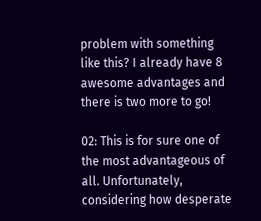problem with something like this? I already have 8 awesome advantages and there is two more to go!

02: This is for sure one of the most advantageous of all. Unfortunately, considering how desperate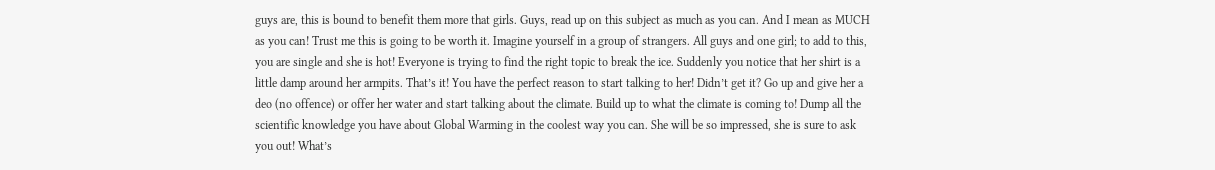guys are, this is bound to benefit them more that girls. Guys, read up on this subject as much as you can. And I mean as MUCH as you can! Trust me this is going to be worth it. Imagine yourself in a group of strangers. All guys and one girl; to add to this, you are single and she is hot! Everyone is trying to find the right topic to break the ice. Suddenly you notice that her shirt is a little damp around her armpits. That’s it! You have the perfect reason to start talking to her! Didn’t get it? Go up and give her a deo (no offence) or offer her water and start talking about the climate. Build up to what the climate is coming to! Dump all the scientific knowledge you have about Global Warming in the coolest way you can. She will be so impressed, she is sure to ask you out! What’s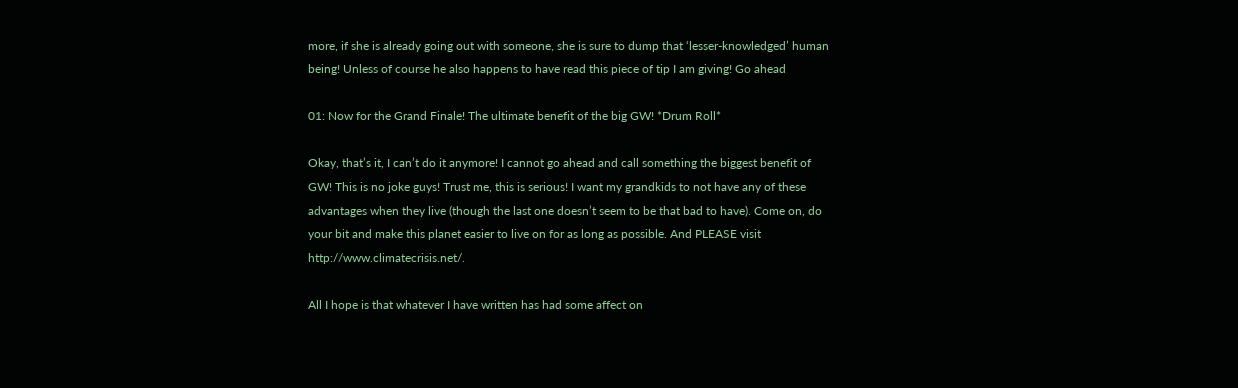more, if she is already going out with someone, she is sure to dump that ‘lesser-knowledged’ human being! Unless of course he also happens to have read this piece of tip I am giving! Go ahead

01: Now for the Grand Finale! The ultimate benefit of the big GW! *Drum Roll*

Okay, that’s it, I can’t do it anymore! I cannot go ahead and call something the biggest benefit of GW! This is no joke guys! Trust me, this is serious! I want my grandkids to not have any of these advantages when they live (though the last one doesn’t seem to be that bad to have). Come on, do your bit and make this planet easier to live on for as long as possible. And PLEASE visit http://www.climatecrisis.net/.

All I hope is that whatever I have written has had some affect on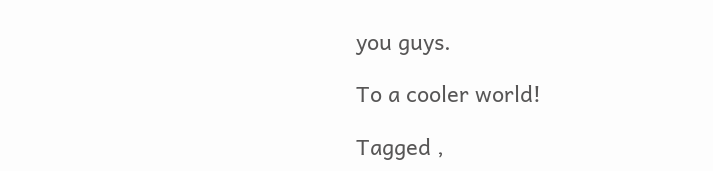you guys.

To a cooler world!

Tagged ,